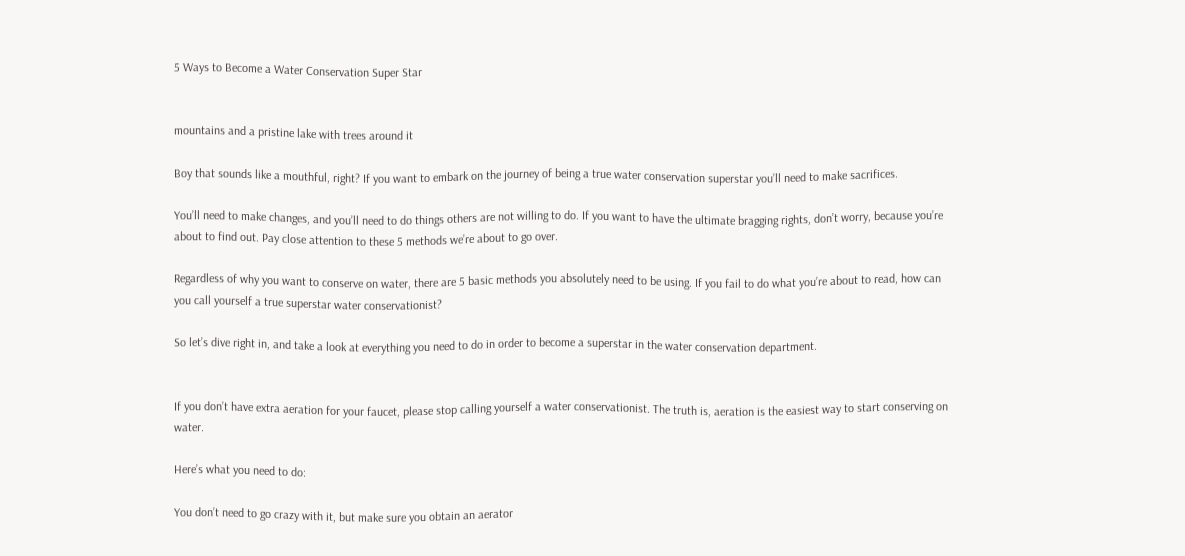5 Ways to Become a Water Conservation Super Star


mountains and a pristine lake with trees around it

Boy that sounds like a mouthful, right? If you want to embark on the journey of being a true water conservation superstar you’ll need to make sacrifices.

You’ll need to make changes, and you’ll need to do things others are not willing to do. If you want to have the ultimate bragging rights, don’t worry, because you’re about to find out. Pay close attention to these 5 methods we’re about to go over.

Regardless of why you want to conserve on water, there are 5 basic methods you absolutely need to be using. If you fail to do what you’re about to read, how can you call yourself a true superstar water conservationist?

So let’s dive right in, and take a look at everything you need to do in order to become a superstar in the water conservation department.


If you don’t have extra aeration for your faucet, please stop calling yourself a water conservationist. The truth is, aeration is the easiest way to start conserving on water.

Here’s what you need to do:

You don’t need to go crazy with it, but make sure you obtain an aerator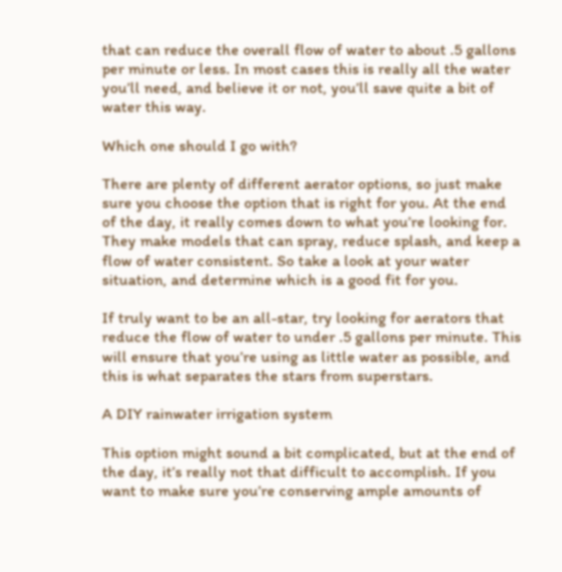that can reduce the overall flow of water to about .5 gallons per minute or less. In most cases this is really all the water you’ll need, and believe it or not, you’ll save quite a bit of water this way.

Which one should I go with?

There are plenty of different aerator options, so just make sure you choose the option that is right for you. At the end of the day, it really comes down to what you’re looking for. They make models that can spray, reduce splash, and keep a flow of water consistent. So take a look at your water situation, and determine which is a good fit for you.

If truly want to be an all-star, try looking for aerators that reduce the flow of water to under .5 gallons per minute. This will ensure that you’re using as little water as possible, and this is what separates the stars from superstars.

A DIY rainwater irrigation system

This option might sound a bit complicated, but at the end of the day, it’s really not that difficult to accomplish. If you want to make sure you’re conserving ample amounts of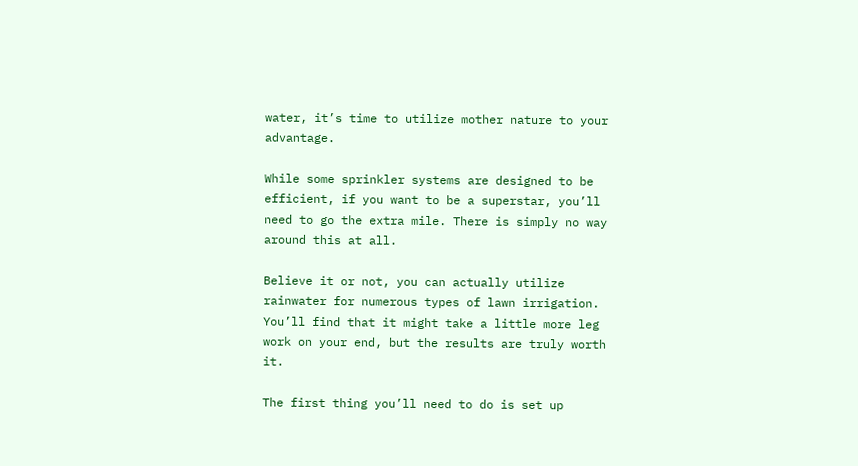water, it’s time to utilize mother nature to your advantage.

While some sprinkler systems are designed to be efficient, if you want to be a superstar, you’ll need to go the extra mile. There is simply no way around this at all.

Believe it or not, you can actually utilize rainwater for numerous types of lawn irrigation. You’ll find that it might take a little more leg work on your end, but the results are truly worth it.

The first thing you’ll need to do is set up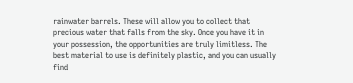rainwater barrels. These will allow you to collect that precious water that falls from the sky. Once you have it in your possession, the opportunities are truly limitless. The best material to use is definitely plastic, and you can usually find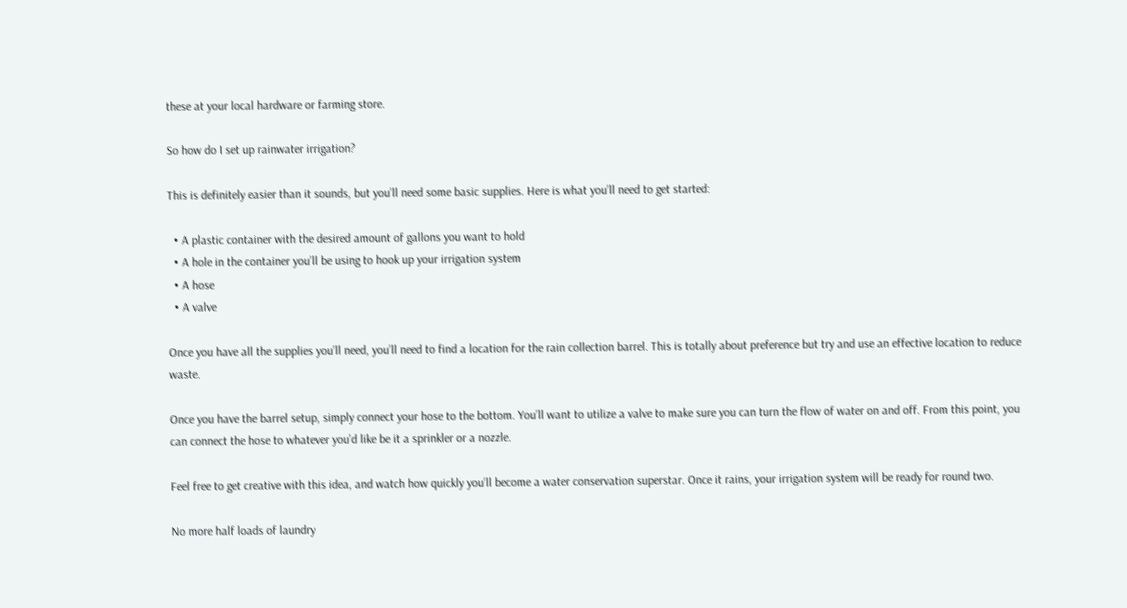these at your local hardware or farming store.

So how do I set up rainwater irrigation?

This is definitely easier than it sounds, but you’ll need some basic supplies. Here is what you’ll need to get started:

  • A plastic container with the desired amount of gallons you want to hold
  • A hole in the container you’ll be using to hook up your irrigation system
  • A hose
  • A valve

Once you have all the supplies you’ll need, you’ll need to find a location for the rain collection barrel. This is totally about preference but try and use an effective location to reduce waste.

Once you have the barrel setup, simply connect your hose to the bottom. You’ll want to utilize a valve to make sure you can turn the flow of water on and off. From this point, you can connect the hose to whatever you’d like be it a sprinkler or a nozzle.

Feel free to get creative with this idea, and watch how quickly you’ll become a water conservation superstar. Once it rains, your irrigation system will be ready for round two.

No more half loads of laundry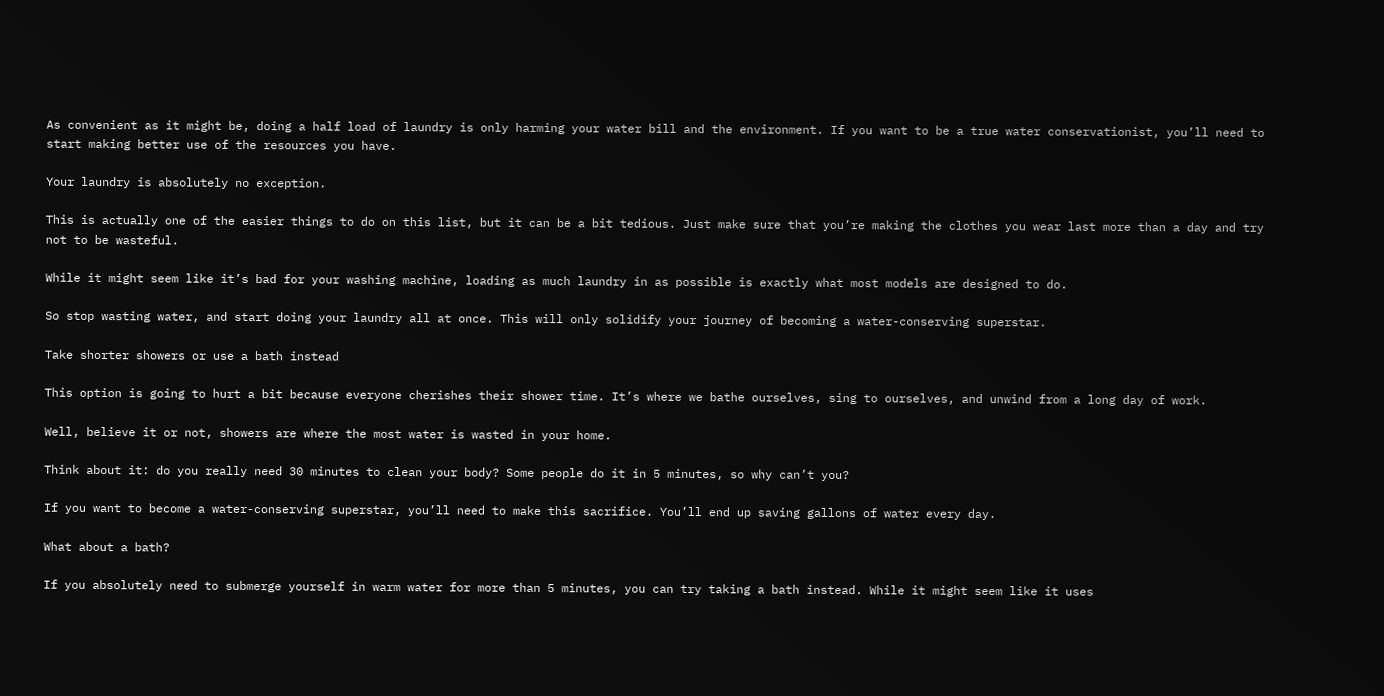As convenient as it might be, doing a half load of laundry is only harming your water bill and the environment. If you want to be a true water conservationist, you’ll need to start making better use of the resources you have.

Your laundry is absolutely no exception.

This is actually one of the easier things to do on this list, but it can be a bit tedious. Just make sure that you’re making the clothes you wear last more than a day and try not to be wasteful.

While it might seem like it’s bad for your washing machine, loading as much laundry in as possible is exactly what most models are designed to do.

So stop wasting water, and start doing your laundry all at once. This will only solidify your journey of becoming a water-conserving superstar.

Take shorter showers or use a bath instead

This option is going to hurt a bit because everyone cherishes their shower time. It’s where we bathe ourselves, sing to ourselves, and unwind from a long day of work.

Well, believe it or not, showers are where the most water is wasted in your home.

Think about it: do you really need 30 minutes to clean your body? Some people do it in 5 minutes, so why can’t you?

If you want to become a water-conserving superstar, you’ll need to make this sacrifice. You’ll end up saving gallons of water every day.

What about a bath?

If you absolutely need to submerge yourself in warm water for more than 5 minutes, you can try taking a bath instead. While it might seem like it uses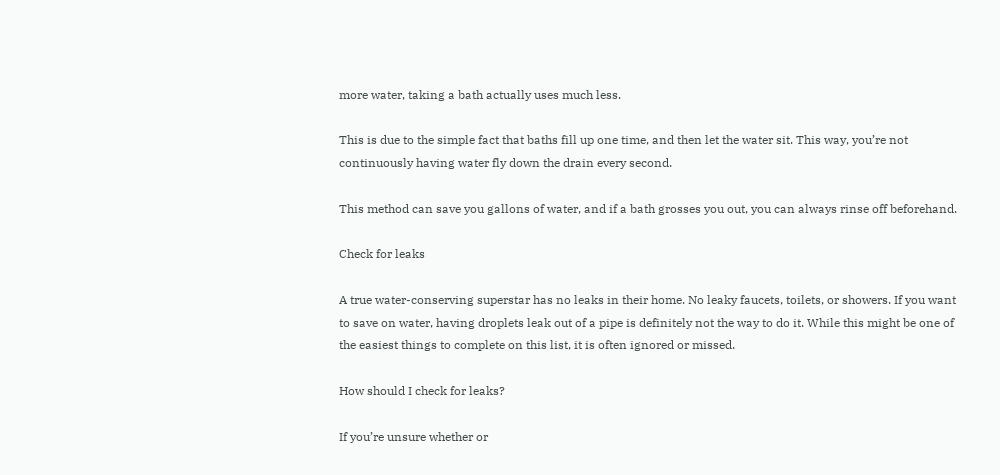more water, taking a bath actually uses much less.

This is due to the simple fact that baths fill up one time, and then let the water sit. This way, you’re not continuously having water fly down the drain every second.

This method can save you gallons of water, and if a bath grosses you out, you can always rinse off beforehand.

Check for leaks

A true water-conserving superstar has no leaks in their home. No leaky faucets, toilets, or showers. If you want to save on water, having droplets leak out of a pipe is definitely not the way to do it. While this might be one of the easiest things to complete on this list, it is often ignored or missed.

How should I check for leaks?

If you’re unsure whether or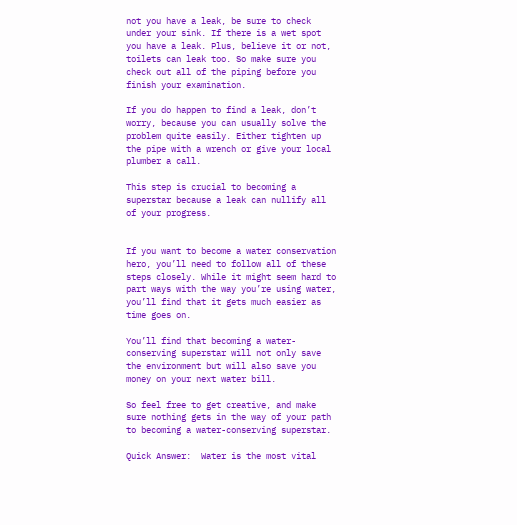not you have a leak, be sure to check under your sink. If there is a wet spot you have a leak. Plus, believe it or not, toilets can leak too. So make sure you check out all of the piping before you finish your examination.

If you do happen to find a leak, don’t worry, because you can usually solve the problem quite easily. Either tighten up the pipe with a wrench or give your local plumber a call.

This step is crucial to becoming a superstar because a leak can nullify all of your progress.


If you want to become a water conservation hero, you’ll need to follow all of these steps closely. While it might seem hard to part ways with the way you’re using water, you’ll find that it gets much easier as time goes on.

You’ll find that becoming a water-conserving superstar will not only save the environment but will also save you money on your next water bill.

So feel free to get creative, and make sure nothing gets in the way of your path to becoming a water-conserving superstar.

Quick Answer:  Water is the most vital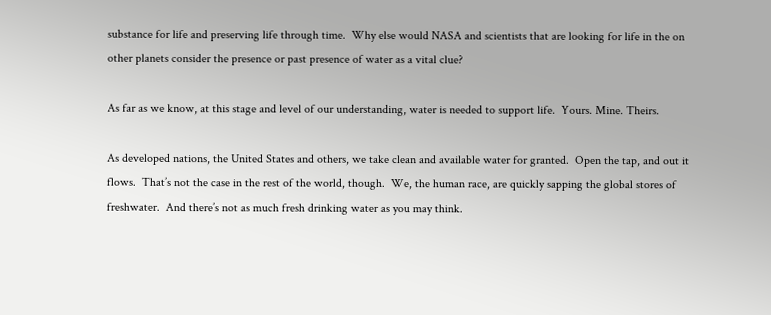substance for life and preserving life through time.  Why else would NASA and scientists that are looking for life in the on other planets consider the presence or past presence of water as a vital clue?

As far as we know, at this stage and level of our understanding, water is needed to support life.  Yours. Mine. Theirs.

As developed nations, the United States and others, we take clean and available water for granted.  Open the tap, and out it flows.  That’s not the case in the rest of the world, though.  We, the human race, are quickly sapping the global stores of freshwater.  And there’s not as much fresh drinking water as you may think.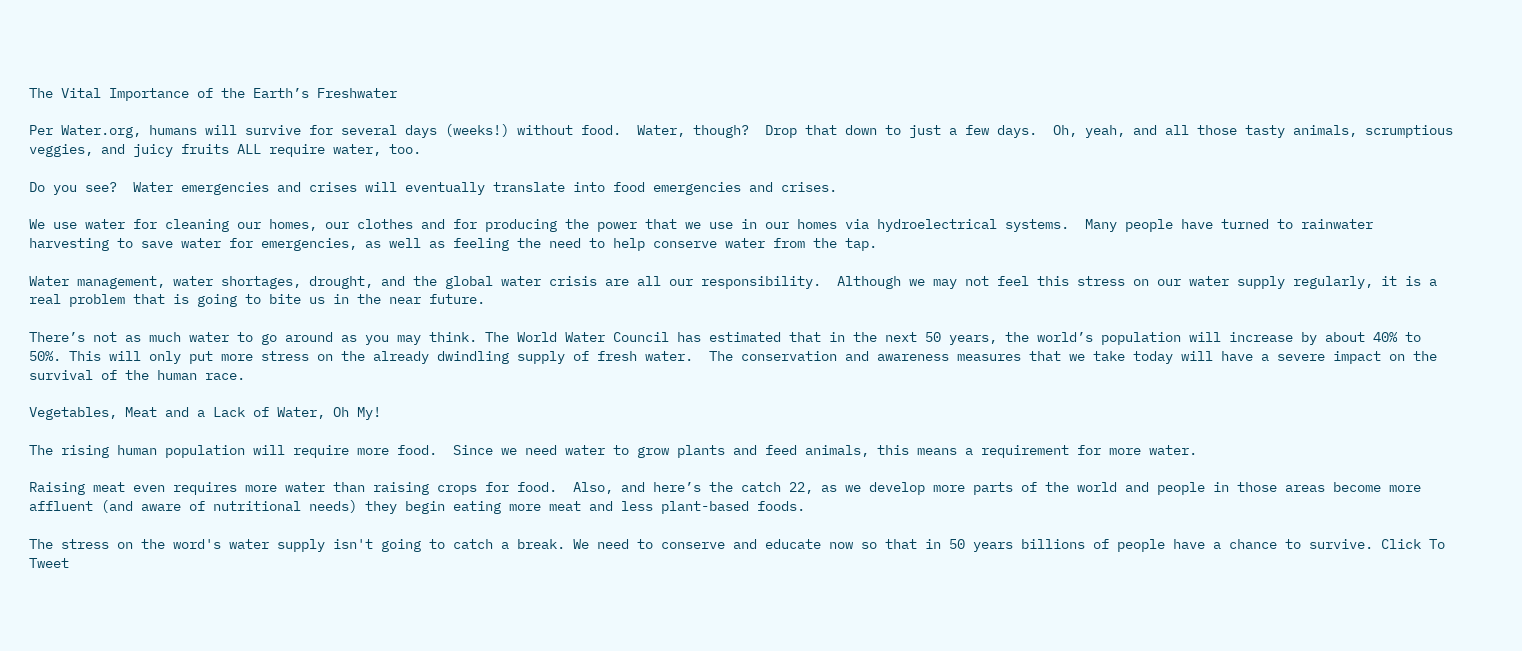The Vital Importance of the Earth’s Freshwater

Per Water.org, humans will survive for several days (weeks!) without food.  Water, though?  Drop that down to just a few days.  Oh, yeah, and all those tasty animals, scrumptious veggies, and juicy fruits ALL require water, too.

Do you see?  Water emergencies and crises will eventually translate into food emergencies and crises.

We use water for cleaning our homes, our clothes and for producing the power that we use in our homes via hydroelectrical systems.  Many people have turned to rainwater harvesting to save water for emergencies, as well as feeling the need to help conserve water from the tap.

Water management, water shortages, drought, and the global water crisis are all our responsibility.  Although we may not feel this stress on our water supply regularly, it is a real problem that is going to bite us in the near future.

There’s not as much water to go around as you may think. The World Water Council has estimated that in the next 50 years, the world’s population will increase by about 40% to 50%. This will only put more stress on the already dwindling supply of fresh water.  The conservation and awareness measures that we take today will have a severe impact on the survival of the human race.

Vegetables, Meat and a Lack of Water, Oh My!

The rising human population will require more food.  Since we need water to grow plants and feed animals, this means a requirement for more water.

Raising meat even requires more water than raising crops for food.  Also, and here’s the catch 22, as we develop more parts of the world and people in those areas become more affluent (and aware of nutritional needs) they begin eating more meat and less plant-based foods.

The stress on the word's water supply isn't going to catch a break. We need to conserve and educate now so that in 50 years billions of people have a chance to survive. Click To Tweet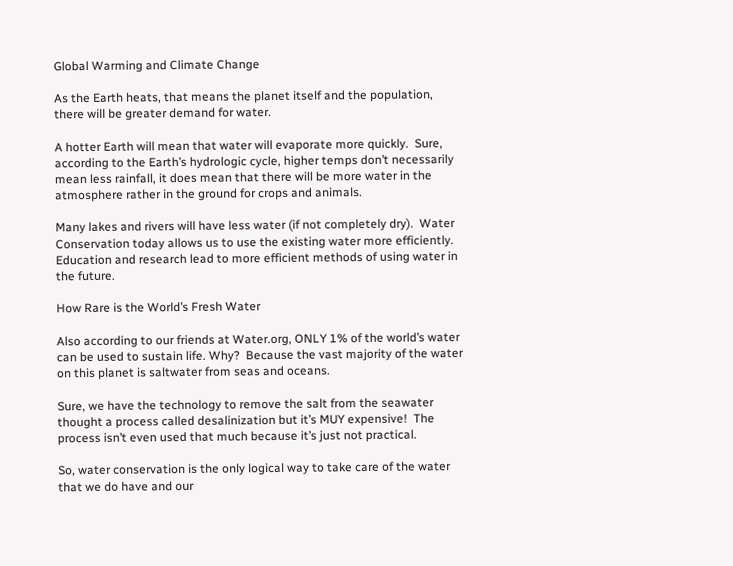Global Warming and Climate Change

As the Earth heats, that means the planet itself and the population, there will be greater demand for water.

A hotter Earth will mean that water will evaporate more quickly.  Sure, according to the Earth’s hydrologic cycle, higher temps don’t necessarily mean less rainfall, it does mean that there will be more water in the atmosphere rather in the ground for crops and animals.

Many lakes and rivers will have less water (if not completely dry).  Water Conservation today allows us to use the existing water more efficiently.  Education and research lead to more efficient methods of using water in the future.

How Rare is the World’s Fresh Water

Also according to our friends at Water.org, ONLY 1% of the world’s water can be used to sustain life. Why?  Because the vast majority of the water on this planet is saltwater from seas and oceans.

Sure, we have the technology to remove the salt from the seawater thought a process called desalinization but it’s MUY expensive!  The process isn’t even used that much because it’s just not practical.

So, water conservation is the only logical way to take care of the water that we do have and our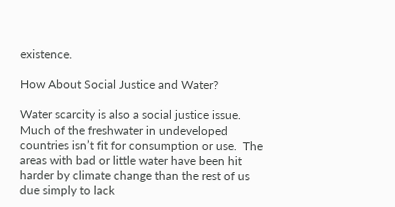existence.

How About Social Justice and Water?

Water scarcity is also a social justice issue.  Much of the freshwater in undeveloped countries isn’t fit for consumption or use.  The areas with bad or little water have been hit harder by climate change than the rest of us due simply to lack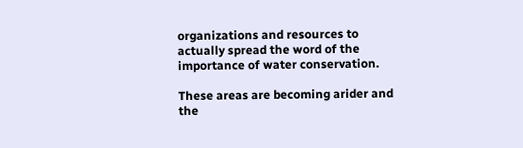organizations and resources to actually spread the word of the importance of water conservation.

These areas are becoming arider and the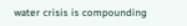water crisis is compounding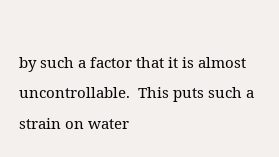by such a factor that it is almost uncontrollable.  This puts such a strain on water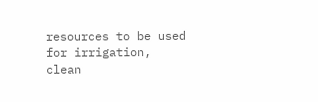resources to be used for irrigation, clean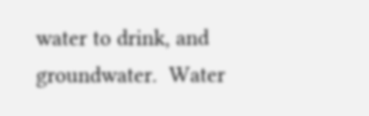water to drink, and groundwater.  Water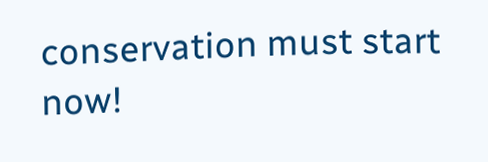conservation must start now!